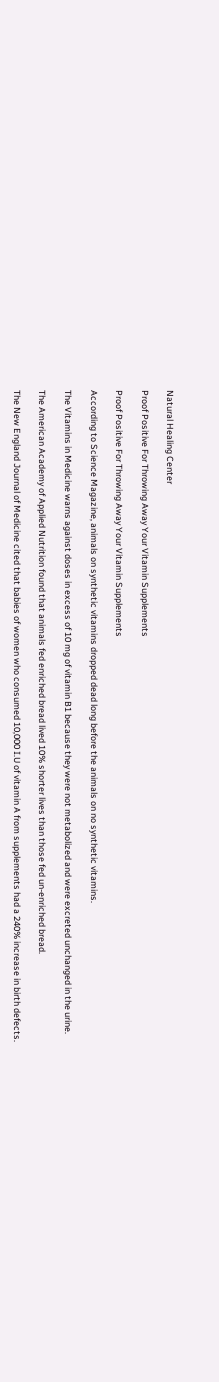Natural Healing Center

Proof Positive For Throwing Away Your Vitamin Supplements

Proof Positive For Throwing Away Your Vitamin Supplements

According to Science Magazine, animals on synthetic vitamins dropped dead long before the animals on no synthetic vitamins.

The Vitamins in Medicine warns against doses in excess of 10 mg of vitamin B1 because they were not metabolized and were excreted unchanged in the urine.

The American Academy of Applied Nutrition found that animals fed enriched bread lived 10% shorter lives than those fed un-enriched bread.

The New England Journal of Medicine cited that babies of women who consumed 10,000 I.U of vitamin A from supplements had a 240% increase in birth defects.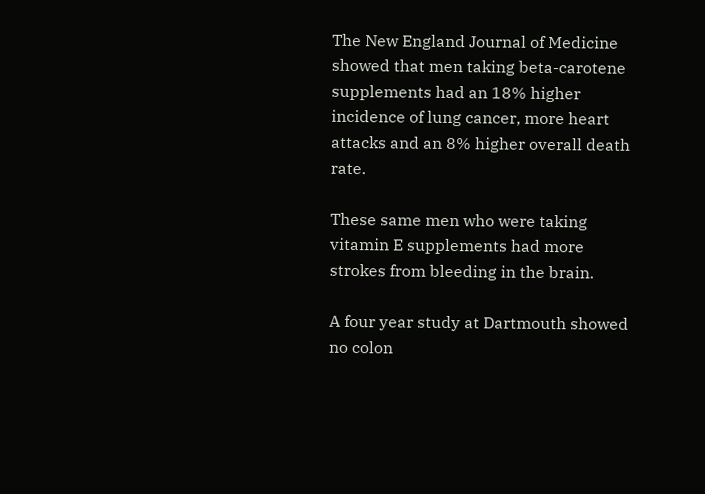The New England Journal of Medicine showed that men taking beta-carotene supplements had an 18% higher incidence of lung cancer, more heart attacks and an 8% higher overall death rate.

These same men who were taking vitamin E supplements had more strokes from bleeding in the brain.

A four year study at Dartmouth showed no colon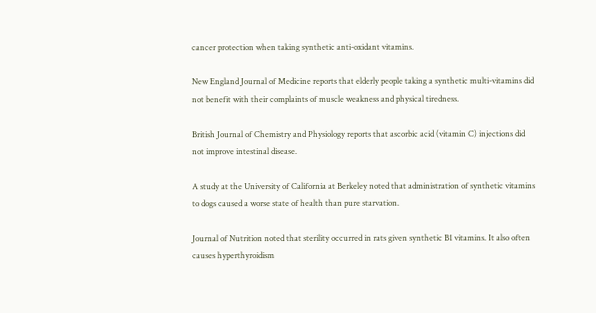cancer protection when taking synthetic anti-oxidant vitamins.

New England Journal of Medicine reports that elderly people taking a synthetic multi-vitamins did not benefit with their complaints of muscle weakness and physical tiredness.

British Journal of Chemistry and Physiology reports that ascorbic acid (vitamin C) injections did not improve intestinal disease.

A study at the University of California at Berkeley noted that administration of synthetic vitamins to dogs caused a worse state of health than pure starvation.

Journal of Nutrition noted that sterility occurred in rats given synthetic B1 vitamins. It also often causes hyperthyroidism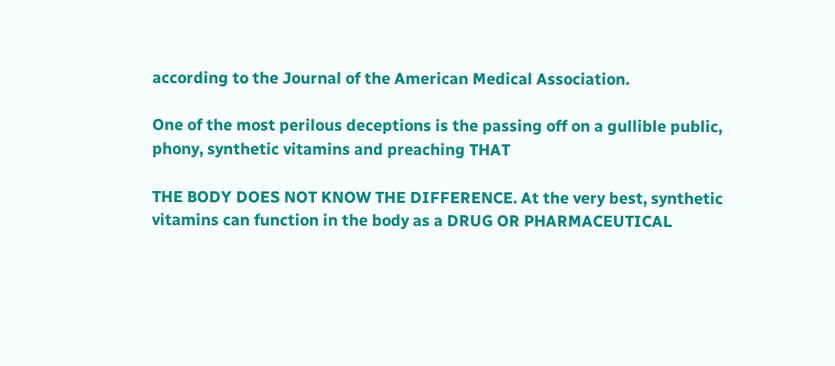according to the Journal of the American Medical Association.

One of the most perilous deceptions is the passing off on a gullible public, phony, synthetic vitamins and preaching THAT

THE BODY DOES NOT KNOW THE DIFFERENCE. At the very best, synthetic vitamins can function in the body as a DRUG OR PHARMACEUTICAL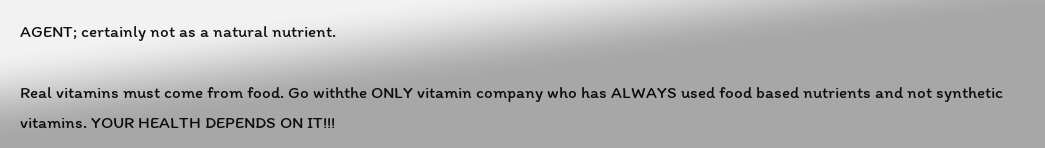AGENT; certainly not as a natural nutrient.

Real vitamins must come from food. Go withthe ONLY vitamin company who has ALWAYS used food based nutrients and not synthetic vitamins. YOUR HEALTH DEPENDS ON IT!!!